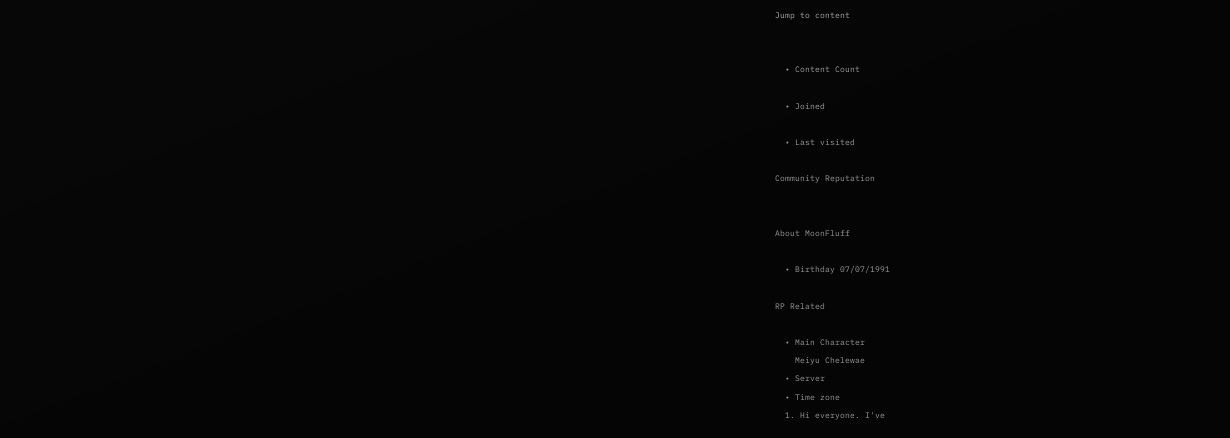Jump to content


  • Content Count

  • Joined

  • Last visited

Community Reputation


About MoonFluff

  • Birthday 07/07/1991

RP Related

  • Main Character
    Meiyu Chelewae
  • Server
  • Time zone
  1. Hi everyone. I've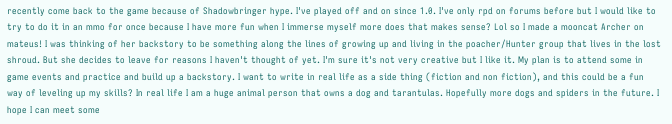recently come back to the game because of Shadowbringer hype. I've played off and on since 1.0. I've only rpd on forums before but I would like to try to do it in an mmo for once because I have more fun when I immerse myself more does that makes sense? Lol so I made a mooncat Archer on mateus! I was thinking of her backstory to be something along the lines of growing up and living in the poacher/Hunter group that lives in the lost shroud. But she decides to leave for reasons I haven't thought of yet. I'm sure it's not very creative but I like it. My plan is to attend some in game events and practice and build up a backstory. I want to write in real life as a side thing (fiction and non fiction), and this could be a fun way of leveling up my skills? In real life I am a huge animal person that owns a dog and tarantulas. Hopefully more dogs and spiders in the future. I hope I can meet some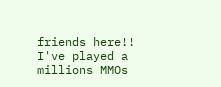friends here!! I've played a millions MMOs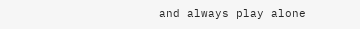and always play alone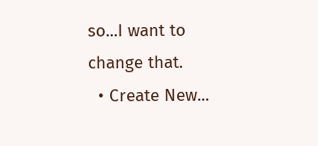so...I want to change that.
  • Create New...